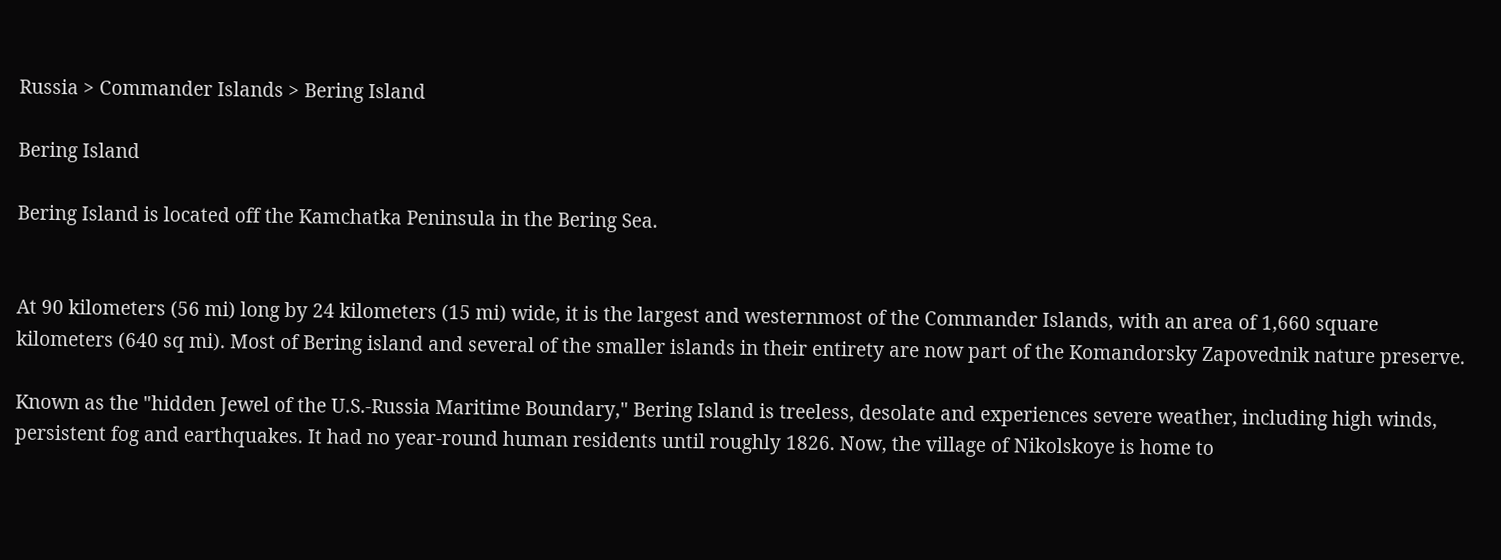Russia > Commander Islands > Bering Island

Bering Island

Bering Island is located off the Kamchatka Peninsula in the Bering Sea.


At 90 kilometers (56 mi) long by 24 kilometers (15 mi) wide, it is the largest and westernmost of the Commander Islands, with an area of 1,660 square kilometers (640 sq mi). Most of Bering island and several of the smaller islands in their entirety are now part of the Komandorsky Zapovednik nature preserve.

Known as the "hidden Jewel of the U.S.-Russia Maritime Boundary," Bering Island is treeless, desolate and experiences severe weather, including high winds, persistent fog and earthquakes. It had no year-round human residents until roughly 1826. Now, the village of Nikolskoye is home to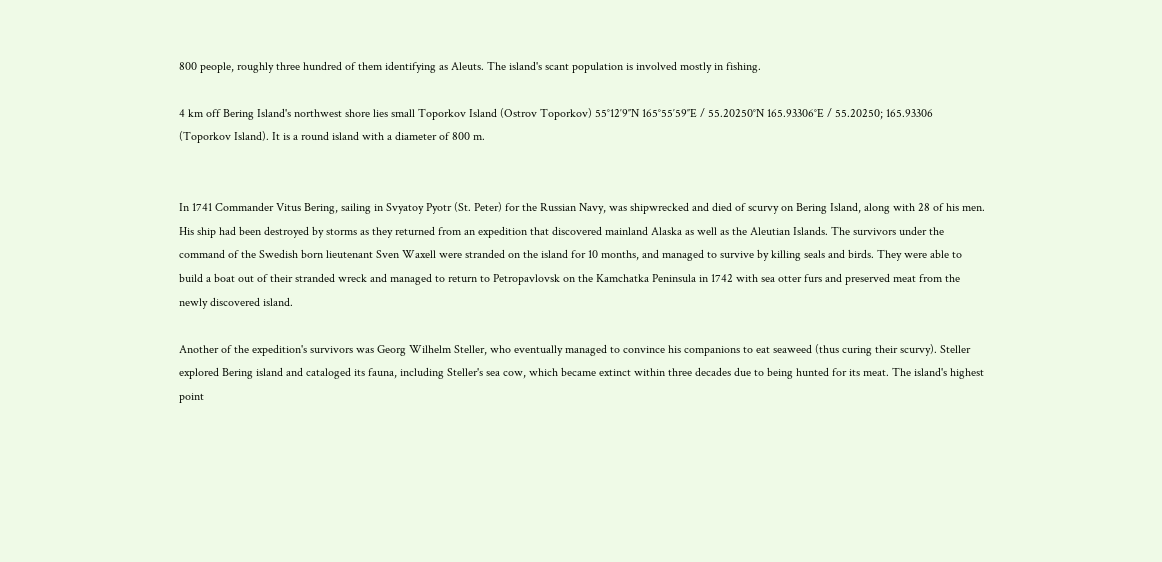800 people, roughly three hundred of them identifying as Aleuts. The island's scant population is involved mostly in fishing.

4 km off Bering Island's northwest shore lies small Toporkov Island (Ostrov Toporkov) 55°12′9″N 165°55′59″E / 55.20250°N 165.93306°E / 55.20250; 165.93306 (Toporkov Island). It is a round island with a diameter of 800 m.


In 1741 Commander Vitus Bering, sailing in Svyatoy Pyotr (St. Peter) for the Russian Navy, was shipwrecked and died of scurvy on Bering Island, along with 28 of his men. His ship had been destroyed by storms as they returned from an expedition that discovered mainland Alaska as well as the Aleutian Islands. The survivors under the command of the Swedish born lieutenant Sven Waxell were stranded on the island for 10 months, and managed to survive by killing seals and birds. They were able to build a boat out of their stranded wreck and managed to return to Petropavlovsk on the Kamchatka Peninsula in 1742 with sea otter furs and preserved meat from the newly discovered island.

Another of the expedition's survivors was Georg Wilhelm Steller, who eventually managed to convince his companions to eat seaweed (thus curing their scurvy). Steller explored Bering island and cataloged its fauna, including Steller's sea cow, which became extinct within three decades due to being hunted for its meat. The island's highest point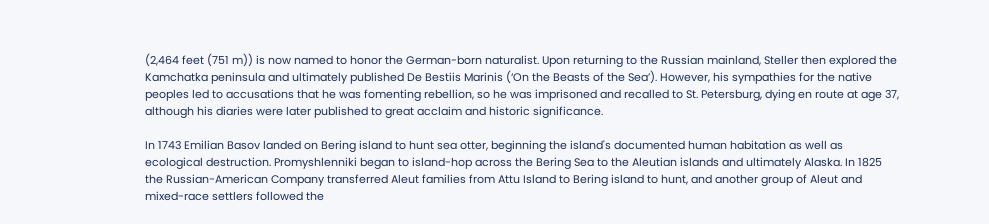(2,464 feet (751 m)) is now named to honor the German-born naturalist. Upon returning to the Russian mainland, Steller then explored the Kamchatka peninsula and ultimately published De Bestiis Marinis (‘On the Beasts of the Sea’). However, his sympathies for the native peoples led to accusations that he was fomenting rebellion, so he was imprisoned and recalled to St. Petersburg, dying en route at age 37, although his diaries were later published to great acclaim and historic significance.

In 1743 Emilian Basov landed on Bering island to hunt sea otter, beginning the island's documented human habitation as well as ecological destruction. Promyshlenniki began to island-hop across the Bering Sea to the Aleutian islands and ultimately Alaska. In 1825 the Russian-American Company transferred Aleut families from Attu Island to Bering island to hunt, and another group of Aleut and mixed-race settlers followed the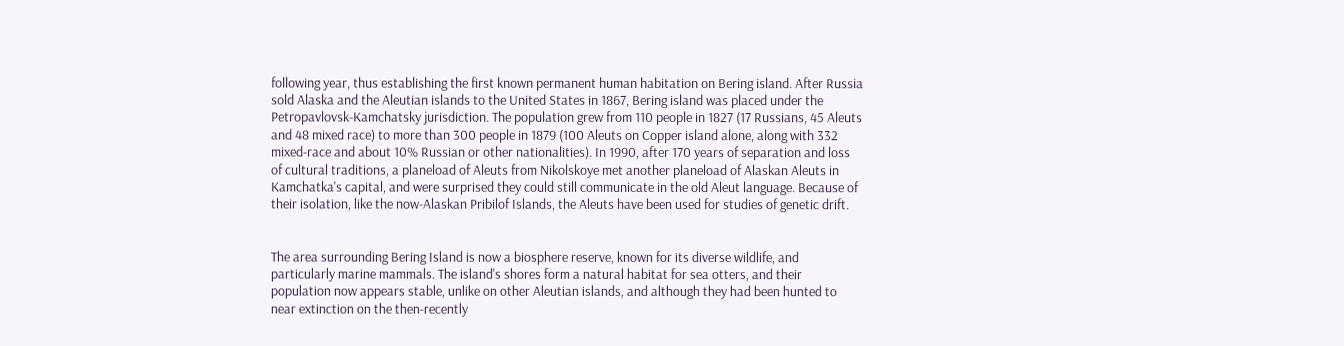following year, thus establishing the first known permanent human habitation on Bering island. After Russia sold Alaska and the Aleutian islands to the United States in 1867, Bering island was placed under the Petropavlovsk-Kamchatsky jurisdiction. The population grew from 110 people in 1827 (17 Russians, 45 Aleuts and 48 mixed race) to more than 300 people in 1879 (100 Aleuts on Copper island alone, along with 332 mixed-race and about 10% Russian or other nationalities). In 1990, after 170 years of separation and loss of cultural traditions, a planeload of Aleuts from Nikolskoye met another planeload of Alaskan Aleuts in Kamchatka's capital, and were surprised they could still communicate in the old Aleut language. Because of their isolation, like the now-Alaskan Pribilof Islands, the Aleuts have been used for studies of genetic drift.


The area surrounding Bering Island is now a biosphere reserve, known for its diverse wildlife, and particularly marine mammals. The island's shores form a natural habitat for sea otters, and their population now appears stable, unlike on other Aleutian islands, and although they had been hunted to near extinction on the then-recently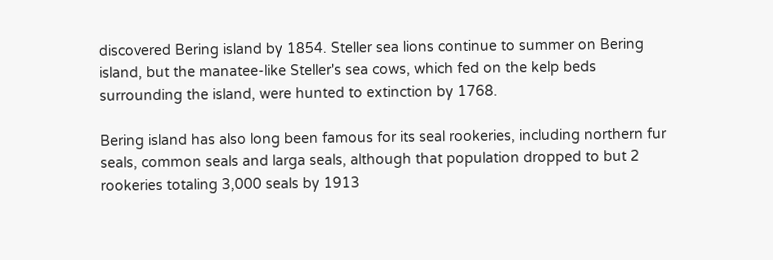discovered Bering island by 1854. Steller sea lions continue to summer on Bering island, but the manatee-like Steller's sea cows, which fed on the kelp beds surrounding the island, were hunted to extinction by 1768.

Bering island has also long been famous for its seal rookeries, including northern fur seals, common seals and larga seals, although that population dropped to but 2 rookeries totaling 3,000 seals by 1913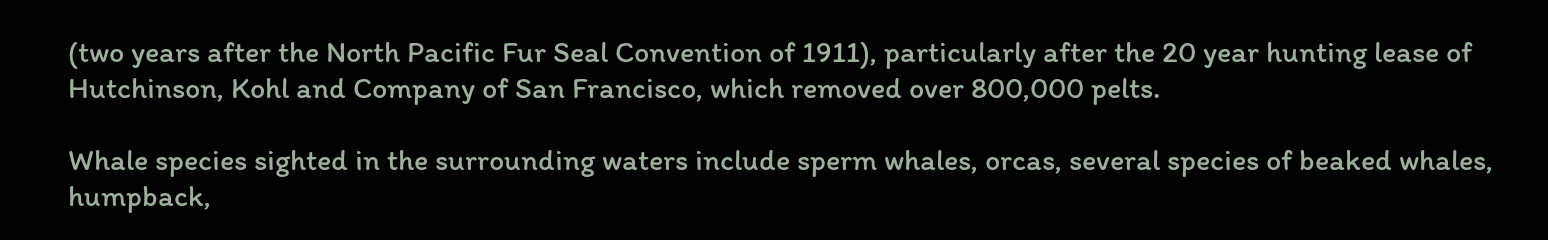(two years after the North Pacific Fur Seal Convention of 1911), particularly after the 20 year hunting lease of Hutchinson, Kohl and Company of San Francisco, which removed over 800,000 pelts.

Whale species sighted in the surrounding waters include sperm whales, orcas, several species of beaked whales, humpback,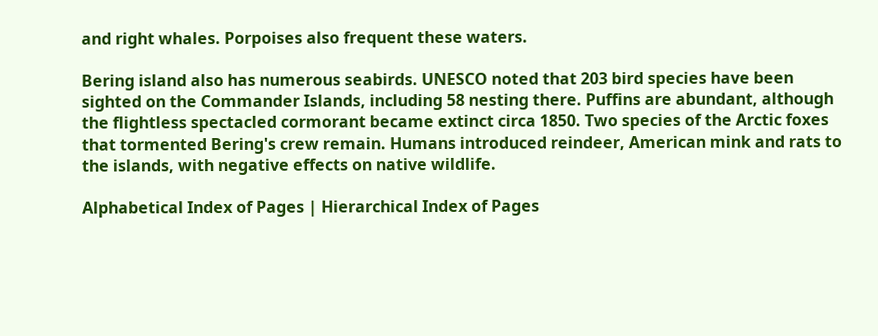and right whales. Porpoises also frequent these waters.

Bering island also has numerous seabirds. UNESCO noted that 203 bird species have been sighted on the Commander Islands, including 58 nesting there. Puffins are abundant, although the flightless spectacled cormorant became extinct circa 1850. Two species of the Arctic foxes that tormented Bering's crew remain. Humans introduced reindeer, American mink and rats to the islands, with negative effects on native wildlife.

Alphabetical Index of Pages | Hierarchical Index of Pages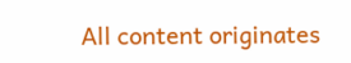All content originates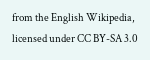from the English Wikipedia, licensed under CC BY-SA 3.0